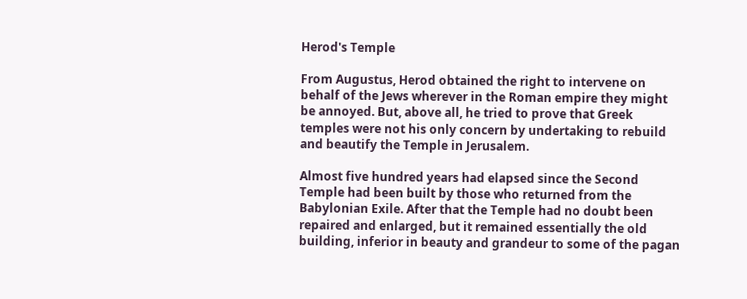Herod's Temple

From Augustus, Herod obtained the right to intervene on behalf of the Jews wherever in the Roman empire they might be annoyed. But, above all, he tried to prove that Greek temples were not his only concern by undertaking to rebuild and beautify the Temple in Jerusalem.

Almost five hundred years had elapsed since the Second Temple had been built by those who returned from the Babylonian Exile. After that the Temple had no doubt been repaired and enlarged, but it remained essentially the old building, inferior in beauty and grandeur to some of the pagan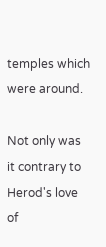temples which were around.

Not only was it contrary to Herod's love of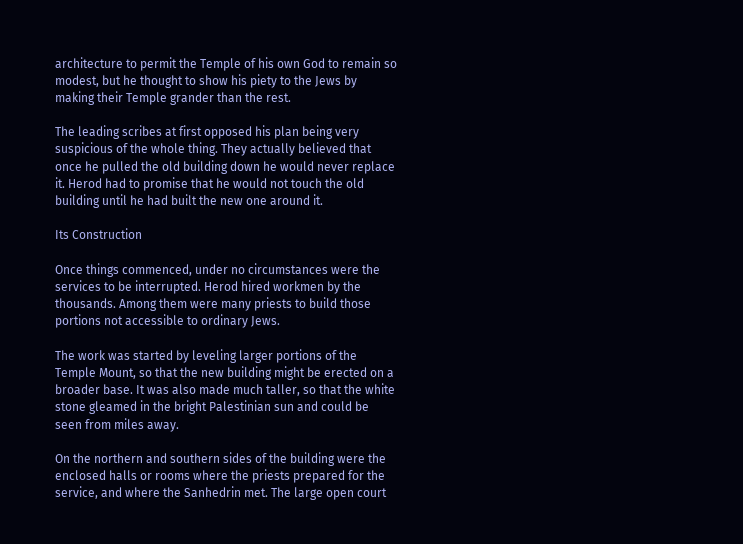architecture to permit the Temple of his own God to remain so modest, but he thought to show his piety to the Jews by making their Temple grander than the rest.

The leading scribes at first opposed his plan being very suspicious of the whole thing. They actually believed that once he pulled the old building down he would never replace it. Herod had to promise that he would not touch the old building until he had built the new one around it.

Its Construction

Once things commenced, under no circumstances were the services to be interrupted. Herod hired workmen by the thousands. Among them were many priests to build those portions not accessible to ordinary Jews.

The work was started by leveling larger portions of the Temple Mount, so that the new building might be erected on a broader base. It was also made much taller, so that the white stone gleamed in the bright Palestinian sun and could be seen from miles away.

On the northern and southern sides of the building were the enclosed halls or rooms where the priests prepared for the service, and where the Sanhedrin met. The large open court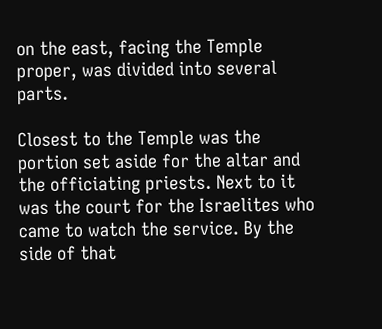on the east, facing the Temple proper, was divided into several parts.

Closest to the Temple was the portion set aside for the altar and the officiating priests. Next to it was the court for the Israelites who came to watch the service. By the side of that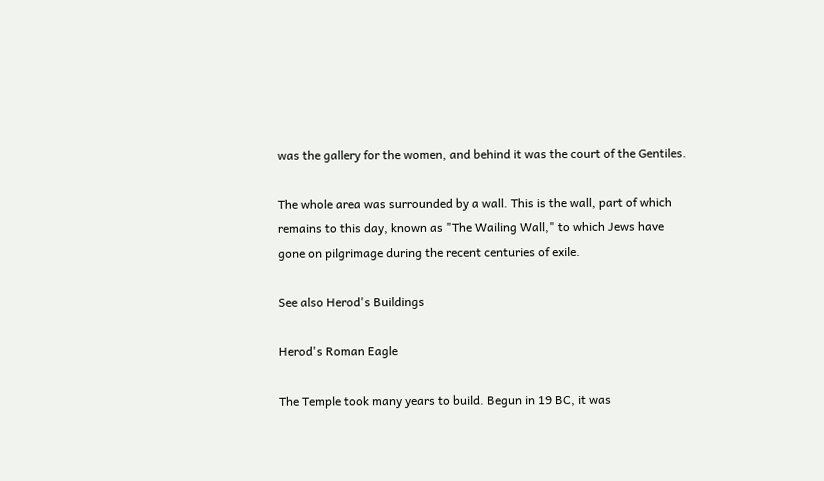was the gallery for the women, and behind it was the court of the Gentiles.

The whole area was surrounded by a wall. This is the wall, part of which remains to this day, known as "The Wailing Wall," to which Jews have gone on pilgrimage during the recent centuries of exile.

See also Herod's Buildings

Herod's Roman Eagle

The Temple took many years to build. Begun in 19 BC, it was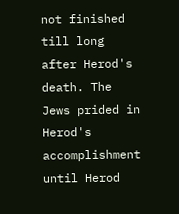not finished till long after Herod's death. The Jews prided in Herod's accomplishment until Herod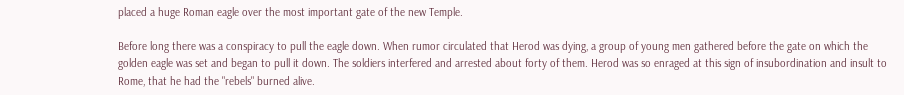placed a huge Roman eagle over the most important gate of the new Temple.

Before long there was a conspiracy to pull the eagle down. When rumor circulated that Herod was dying, a group of young men gathered before the gate on which the golden eagle was set and began to pull it down. The soldiers interfered and arrested about forty of them. Herod was so enraged at this sign of insubordination and insult to Rome, that he had the "rebels" burned alive.